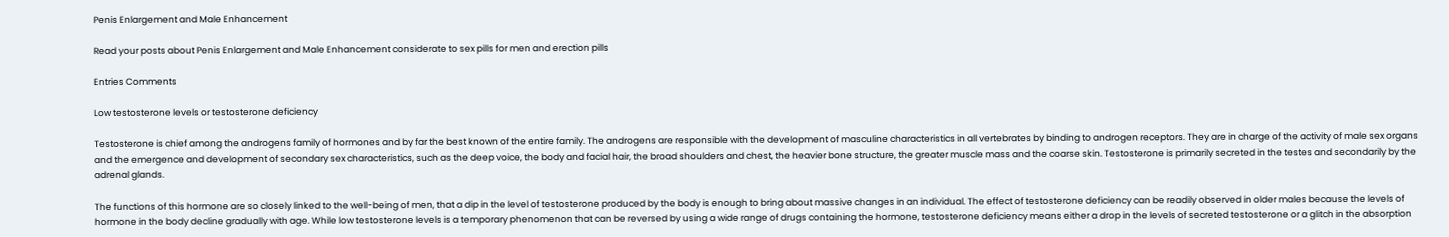Penis Enlargement and Male Enhancement

Read your posts about Penis Enlargement and Male Enhancement considerate to sex pills for men and erection pills

Entries Comments

Low testosterone levels or testosterone deficiency

Testosterone is chief among the androgens family of hormones and by far the best known of the entire family. The androgens are responsible with the development of masculine characteristics in all vertebrates by binding to androgen receptors. They are in charge of the activity of male sex organs and the emergence and development of secondary sex characteristics, such as the deep voice, the body and facial hair, the broad shoulders and chest, the heavier bone structure, the greater muscle mass and the coarse skin. Testosterone is primarily secreted in the testes and secondarily by the adrenal glands.

The functions of this hormone are so closely linked to the well-being of men, that a dip in the level of testosterone produced by the body is enough to bring about massive changes in an individual. The effect of testosterone deficiency can be readily observed in older males because the levels of hormone in the body decline gradually with age. While low testosterone levels is a temporary phenomenon that can be reversed by using a wide range of drugs containing the hormone, testosterone deficiency means either a drop in the levels of secreted testosterone or a glitch in the absorption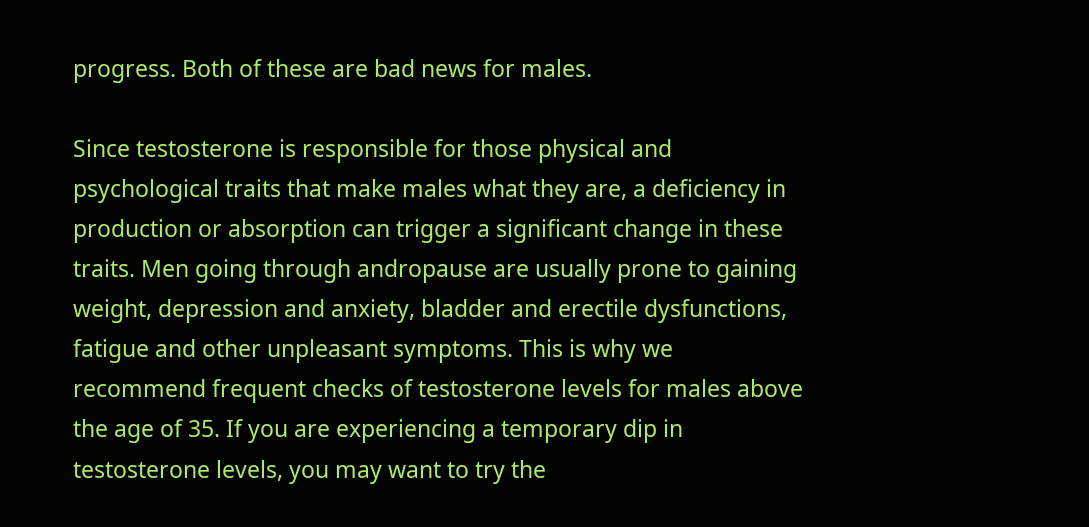progress. Both of these are bad news for males.

Since testosterone is responsible for those physical and psychological traits that make males what they are, a deficiency in production or absorption can trigger a significant change in these traits. Men going through andropause are usually prone to gaining weight, depression and anxiety, bladder and erectile dysfunctions, fatigue and other unpleasant symptoms. This is why we recommend frequent checks of testosterone levels for males above the age of 35. If you are experiencing a temporary dip in testosterone levels, you may want to try the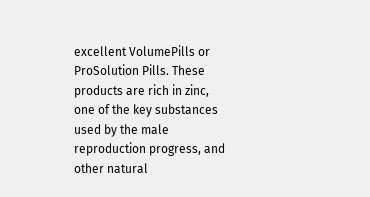excellent VolumePills or ProSolution Pills. These products are rich in zinc, one of the key substances used by the male reproduction progress, and other natural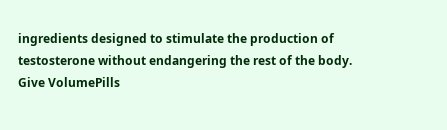ingredients designed to stimulate the production of testosterone without endangering the rest of the body. Give VolumePills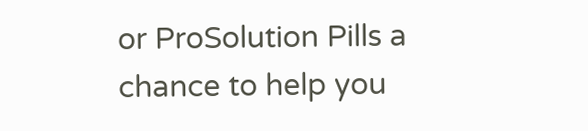or ProSolution Pills a chance to help you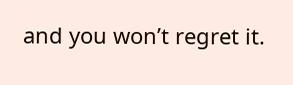and you won’t regret it.